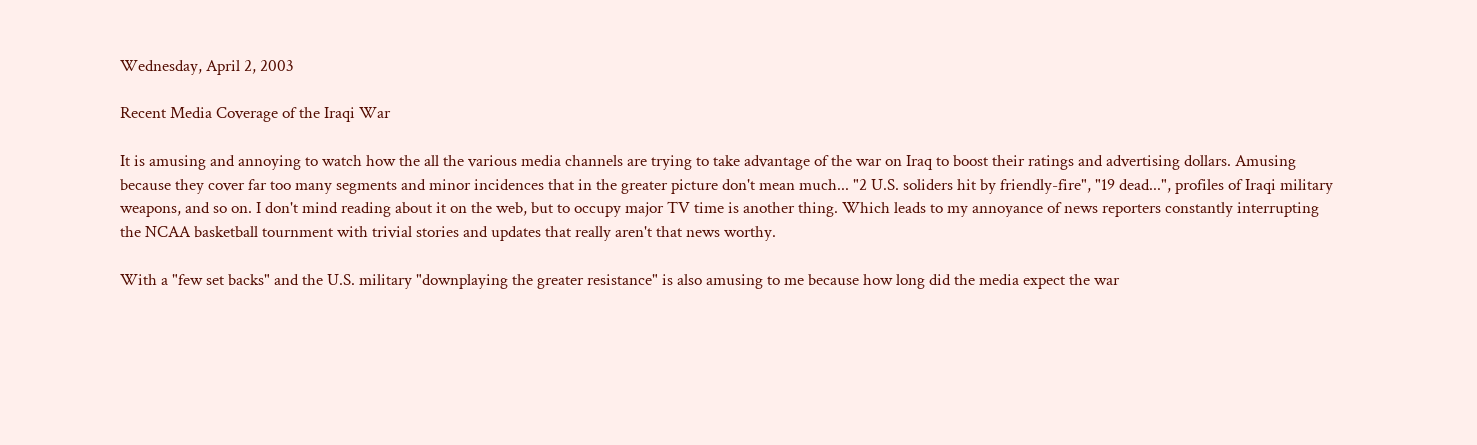Wednesday, April 2, 2003

Recent Media Coverage of the Iraqi War

It is amusing and annoying to watch how the all the various media channels are trying to take advantage of the war on Iraq to boost their ratings and advertising dollars. Amusing because they cover far too many segments and minor incidences that in the greater picture don't mean much... "2 U.S. soliders hit by friendly-fire", "19 dead...", profiles of Iraqi military weapons, and so on. I don't mind reading about it on the web, but to occupy major TV time is another thing. Which leads to my annoyance of news reporters constantly interrupting the NCAA basketball tournment with trivial stories and updates that really aren't that news worthy.

With a "few set backs" and the U.S. military "downplaying the greater resistance" is also amusing to me because how long did the media expect the war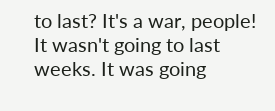to last? It's a war, people! It wasn't going to last weeks. It was going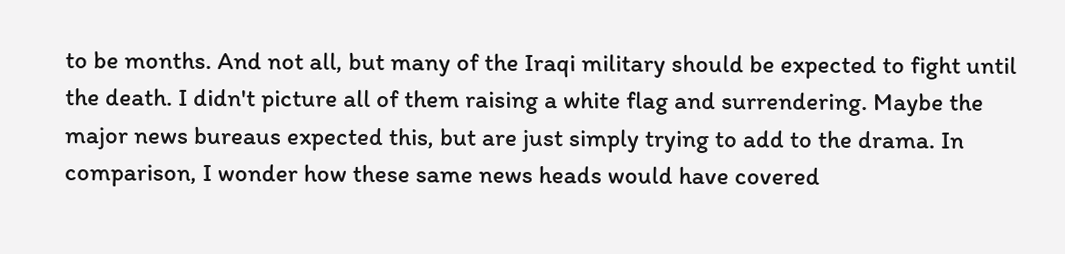to be months. And not all, but many of the Iraqi military should be expected to fight until the death. I didn't picture all of them raising a white flag and surrendering. Maybe the major news bureaus expected this, but are just simply trying to add to the drama. In comparison, I wonder how these same news heads would have covered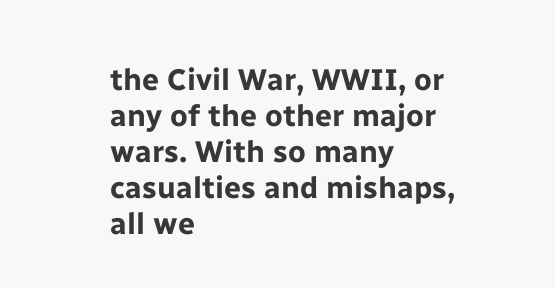the Civil War, WWII, or any of the other major wars. With so many casualties and mishaps, all we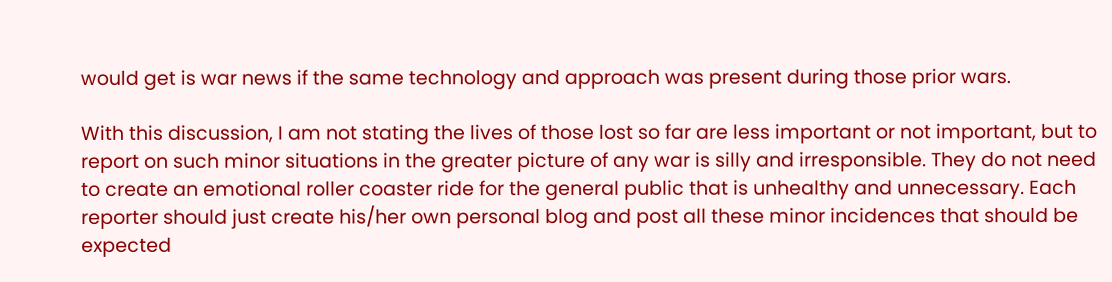would get is war news if the same technology and approach was present during those prior wars.

With this discussion, I am not stating the lives of those lost so far are less important or not important, but to report on such minor situations in the greater picture of any war is silly and irresponsible. They do not need to create an emotional roller coaster ride for the general public that is unhealthy and unnecessary. Each reporter should just create his/her own personal blog and post all these minor incidences that should be expected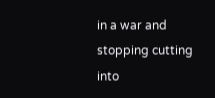in a war and stopping cutting into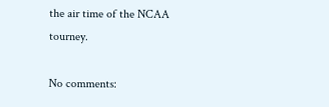the air time of the NCAA tourney.

No comments: